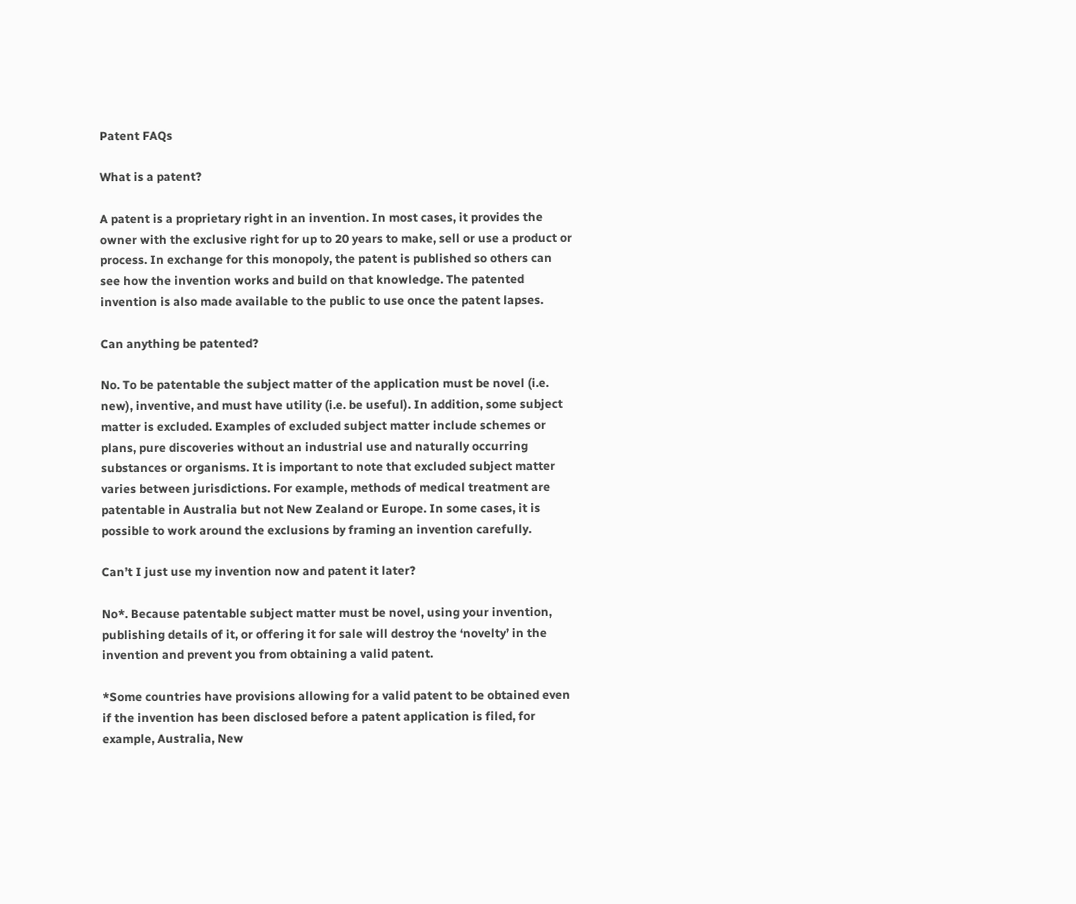Patent FAQs

What is a patent?

A patent is a proprietary right in an invention. In most cases, it provides the owner with the exclusive right for up to 20 years to make, sell or use a product or process. In exchange for this monopoly, the patent is published so others can see how the invention works and build on that knowledge. The patented invention is also made available to the public to use once the patent lapses.

Can anything be patented?

No. To be patentable the subject matter of the application must be novel (i.e. new), inventive, and must have utility (i.e. be useful). In addition, some subject matter is excluded. Examples of excluded subject matter include schemes or plans, pure discoveries without an industrial use and naturally occurring substances or organisms. It is important to note that excluded subject matter varies between jurisdictions. For example, methods of medical treatment are patentable in Australia but not New Zealand or Europe. In some cases, it is possible to work around the exclusions by framing an invention carefully.

Can’t I just use my invention now and patent it later?

No*. Because patentable subject matter must be novel, using your invention, publishing details of it, or offering it for sale will destroy the ‘novelty’ in the invention and prevent you from obtaining a valid patent.

*Some countries have provisions allowing for a valid patent to be obtained even if the invention has been disclosed before a patent application is filed, for example, Australia, New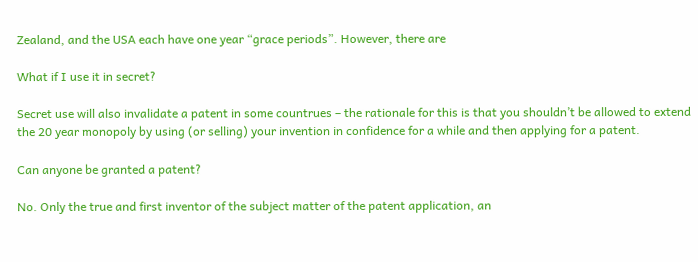Zealand, and the USA each have one year “grace periods”. However, there are

What if I use it in secret?

Secret use will also invalidate a patent in some countrues – the rationale for this is that you shouldn’t be allowed to extend the 20 year monopoly by using (or selling) your invention in confidence for a while and then applying for a patent.

Can anyone be granted a patent?

No. Only the true and first inventor of the subject matter of the patent application, an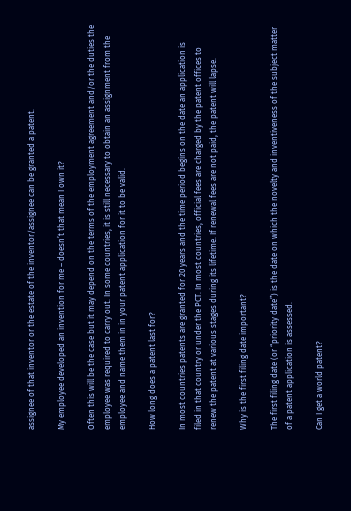assignee of that inventor or the estate of the inventor/assignee can be granted a patent.

My employee developed an invention for me – doesn’t that mean I own it?

Often this will be the case but it may depend on the terms of the employment agreement and/or the duties the employee was required to carry out. In some countries, it is still necessary to obtain an assignment from the employee and name them in in your patent application for it to be valid.

How long does a patent last for?

In most countries patents are granted for 20 years and the time period begins on the date an application is filed in that country or under the PCT. In most countries, official fees are charged by the patent offices to renew the patent at various stages during its lifetime. If renewal fees are not paid, the patent will lapse.

Why is the first filing date important?

The first filing date (or “priority date”) is the date on which the novelty and inventiveness of the subject matter of a patent application is assessed.

Can I get a world patent?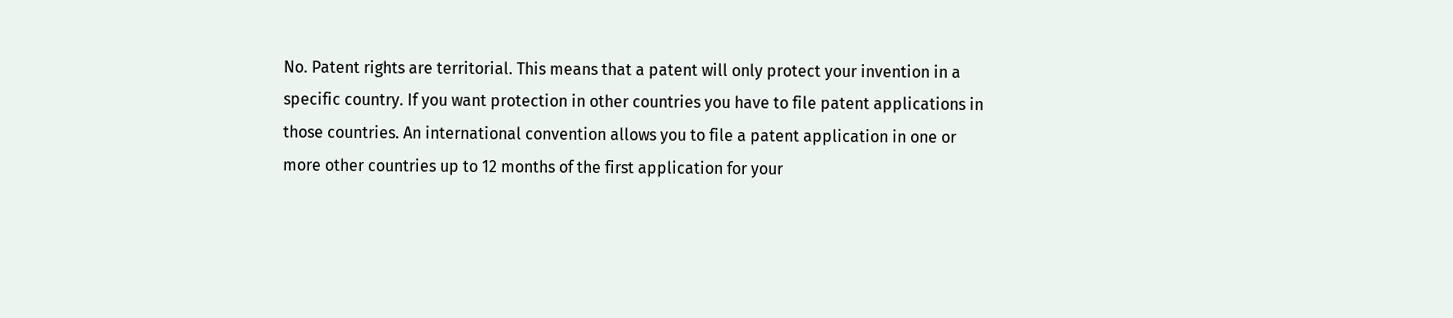No. Patent rights are territorial. This means that a patent will only protect your invention in a specific country. If you want protection in other countries you have to file patent applications in those countries. An international convention allows you to file a patent application in one or more other countries up to 12 months of the first application for your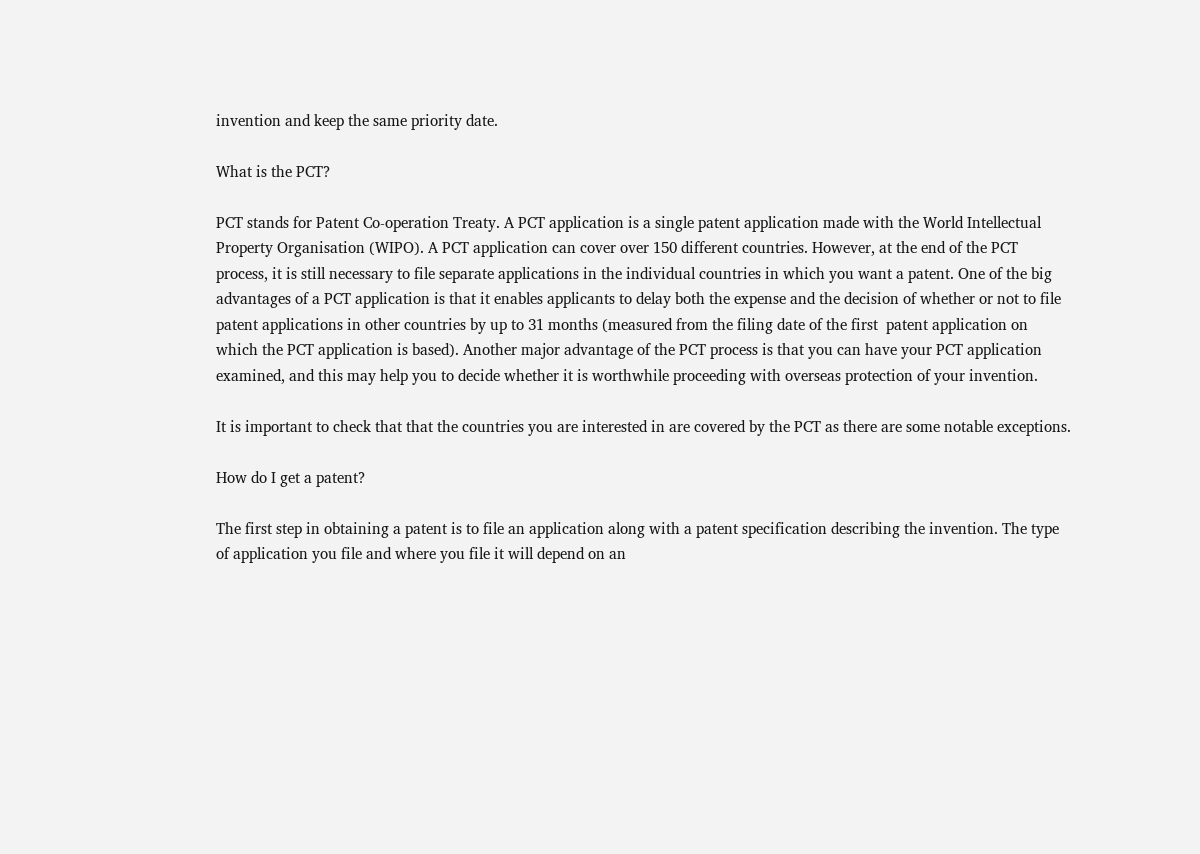invention and keep the same priority date.

What is the PCT?

PCT stands for Patent Co-operation Treaty. A PCT application is a single patent application made with the World Intellectual Property Organisation (WIPO). A PCT application can cover over 150 different countries. However, at the end of the PCT process, it is still necessary to file separate applications in the individual countries in which you want a patent. One of the big advantages of a PCT application is that it enables applicants to delay both the expense and the decision of whether or not to file patent applications in other countries by up to 31 months (measured from the filing date of the first  patent application on which the PCT application is based). Another major advantage of the PCT process is that you can have your PCT application examined, and this may help you to decide whether it is worthwhile proceeding with overseas protection of your invention.

It is important to check that that the countries you are interested in are covered by the PCT as there are some notable exceptions.

How do I get a patent?

The first step in obtaining a patent is to file an application along with a patent specification describing the invention. The type of application you file and where you file it will depend on an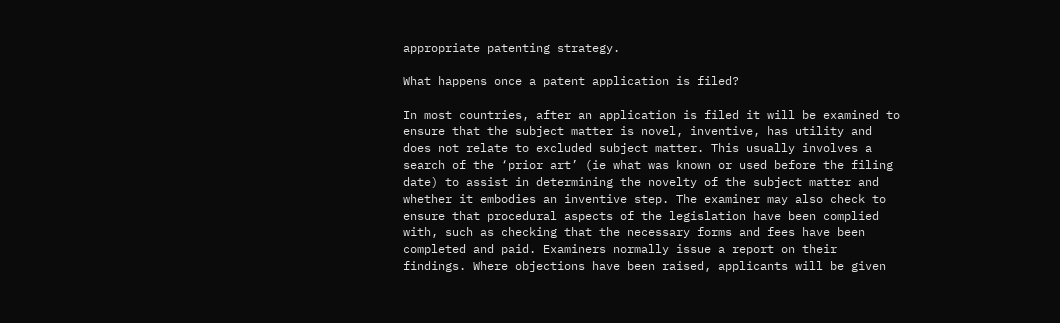appropriate patenting strategy.

What happens once a patent application is filed?

In most countries, after an application is filed it will be examined to ensure that the subject matter is novel, inventive, has utility and does not relate to excluded subject matter. This usually involves a search of the ‘prior art’ (ie what was known or used before the filing date) to assist in determining the novelty of the subject matter and whether it embodies an inventive step. The examiner may also check to ensure that procedural aspects of the legislation have been complied with, such as checking that the necessary forms and fees have been completed and paid. Examiners normally issue a report on their findings. Where objections have been raised, applicants will be given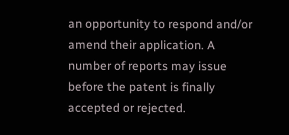an opportunity to respond and/or amend their application. A number of reports may issue before the patent is finally accepted or rejected.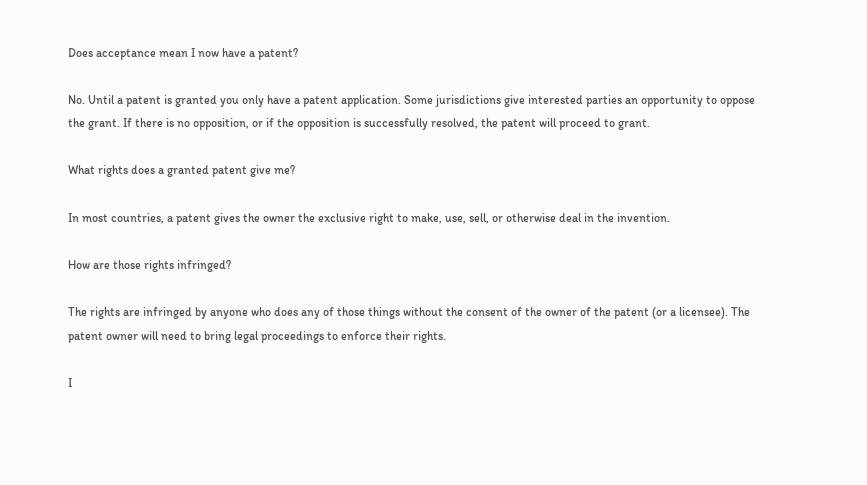Does acceptance mean I now have a patent?

No. Until a patent is granted you only have a patent application. Some jurisdictions give interested parties an opportunity to oppose the grant. If there is no opposition, or if the opposition is successfully resolved, the patent will proceed to grant.

What rights does a granted patent give me?

In most countries, a patent gives the owner the exclusive right to make, use, sell, or otherwise deal in the invention.

How are those rights infringed?

The rights are infringed by anyone who does any of those things without the consent of the owner of the patent (or a licensee). The patent owner will need to bring legal proceedings to enforce their rights.

I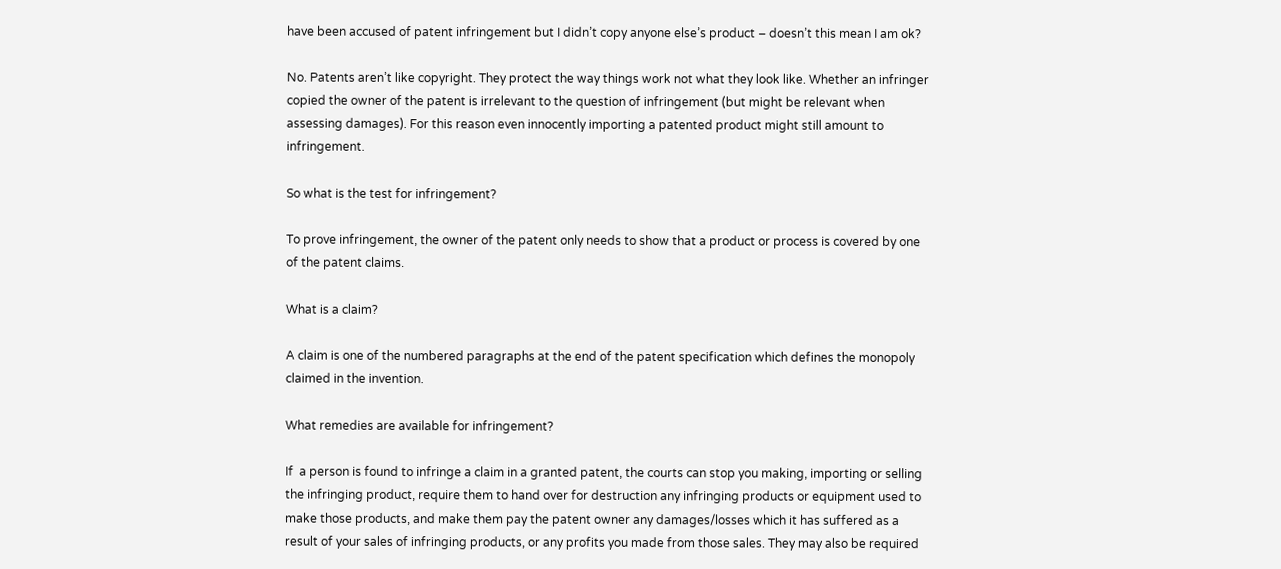have been accused of patent infringement but I didn’t copy anyone else’s product – doesn’t this mean I am ok?

No. Patents aren’t like copyright. They protect the way things work not what they look like. Whether an infringer copied the owner of the patent is irrelevant to the question of infringement (but might be relevant when assessing damages). For this reason even innocently importing a patented product might still amount to infringement.

So what is the test for infringement?

To prove infringement, the owner of the patent only needs to show that a product or process is covered by one of the patent claims.

What is a claim?

A claim is one of the numbered paragraphs at the end of the patent specification which defines the monopoly claimed in the invention.

What remedies are available for infringement?

If  a person is found to infringe a claim in a granted patent, the courts can stop you making, importing or selling the infringing product, require them to hand over for destruction any infringing products or equipment used to make those products, and make them pay the patent owner any damages/losses which it has suffered as a result of your sales of infringing products, or any profits you made from those sales. They may also be required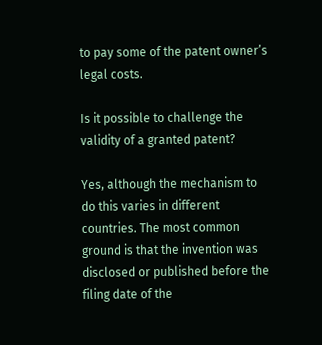to pay some of the patent owner’s legal costs.

Is it possible to challenge the validity of a granted patent?

Yes, although the mechanism to do this varies in different countries. The most common ground is that the invention was disclosed or published before the filing date of the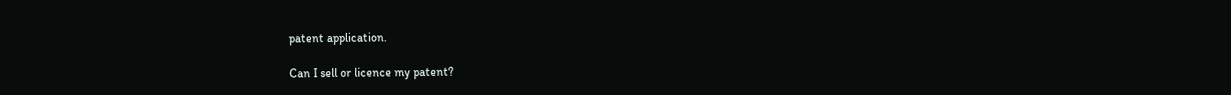patent application.

Can I sell or licence my patent?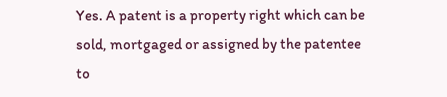Yes. A patent is a property right which can be sold, mortgaged or assigned by the patentee to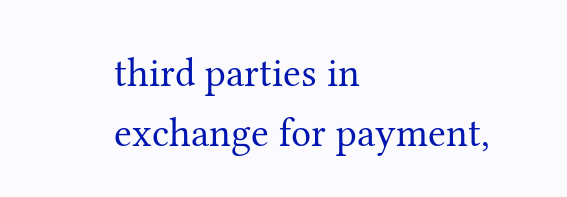third parties in exchange for payment,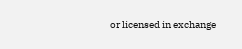or licensed in exchange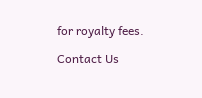for royalty fees.

Contact Us